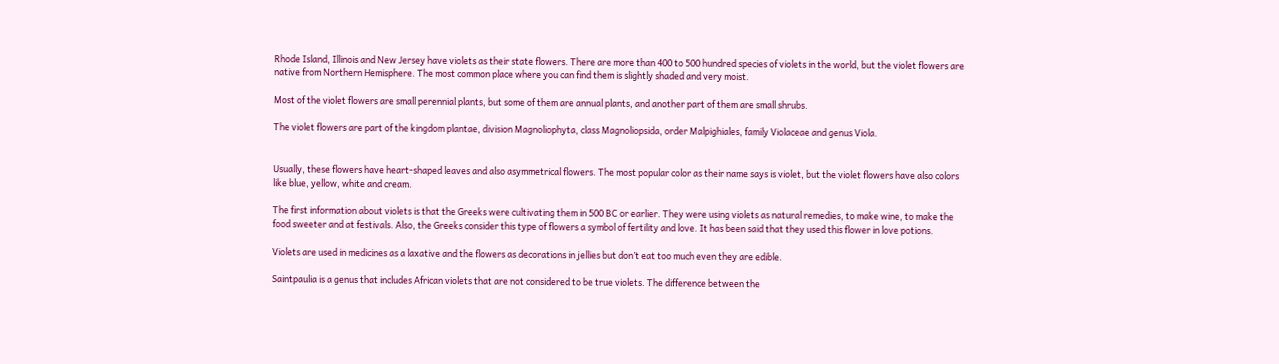Rhode Island, Illinois and New Jersey have violets as their state flowers. There are more than 400 to 500 hundred species of violets in the world, but the violet flowers are native from Northern Hemisphere. The most common place where you can find them is slightly shaded and very moist.

Most of the violet flowers are small perennial plants, but some of them are annual plants, and another part of them are small shrubs.

The violet flowers are part of the kingdom plantae, division Magnoliophyta, class Magnoliopsida, order Malpighiales, family Violaceae and genus Viola.


Usually, these flowers have heart-shaped leaves and also asymmetrical flowers. The most popular color as their name says is violet, but the violet flowers have also colors like blue, yellow, white and cream.

The first information about violets is that the Greeks were cultivating them in 500 BC or earlier. They were using violets as natural remedies, to make wine, to make the food sweeter and at festivals. Also, the Greeks consider this type of flowers a symbol of fertility and love. It has been said that they used this flower in love potions.

Violets are used in medicines as a laxative and the flowers as decorations in jellies but don’t eat too much even they are edible.

Saintpaulia is a genus that includes African violets that are not considered to be true violets. The difference between the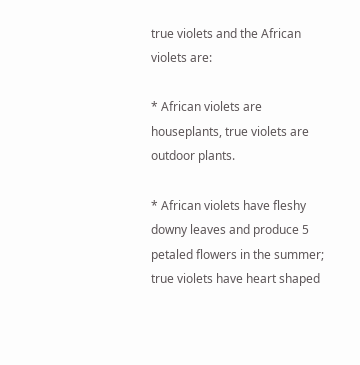true violets and the African violets are:

* African violets are houseplants, true violets are outdoor plants.

* African violets have fleshy downy leaves and produce 5 petaled flowers in the summer; true violets have heart shaped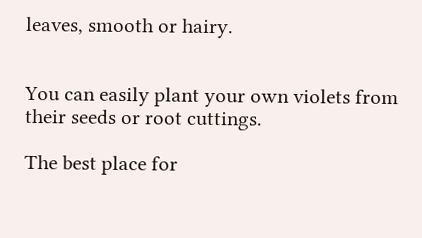leaves, smooth or hairy.


You can easily plant your own violets from their seeds or root cuttings.

The best place for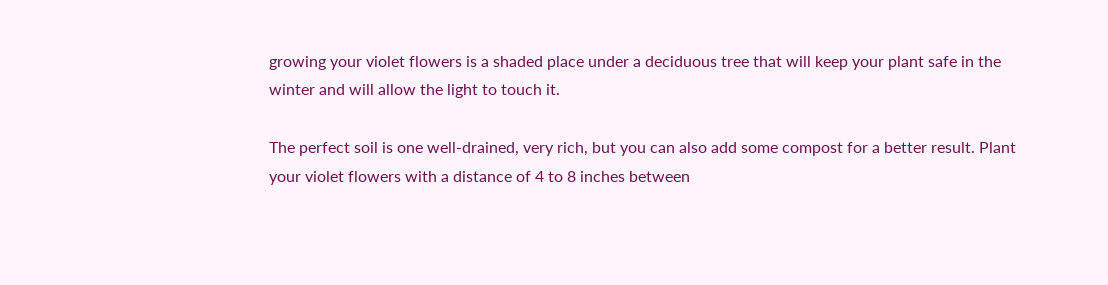growing your violet flowers is a shaded place under a deciduous tree that will keep your plant safe in the winter and will allow the light to touch it.

The perfect soil is one well-drained, very rich, but you can also add some compost for a better result. Plant your violet flowers with a distance of 4 to 8 inches between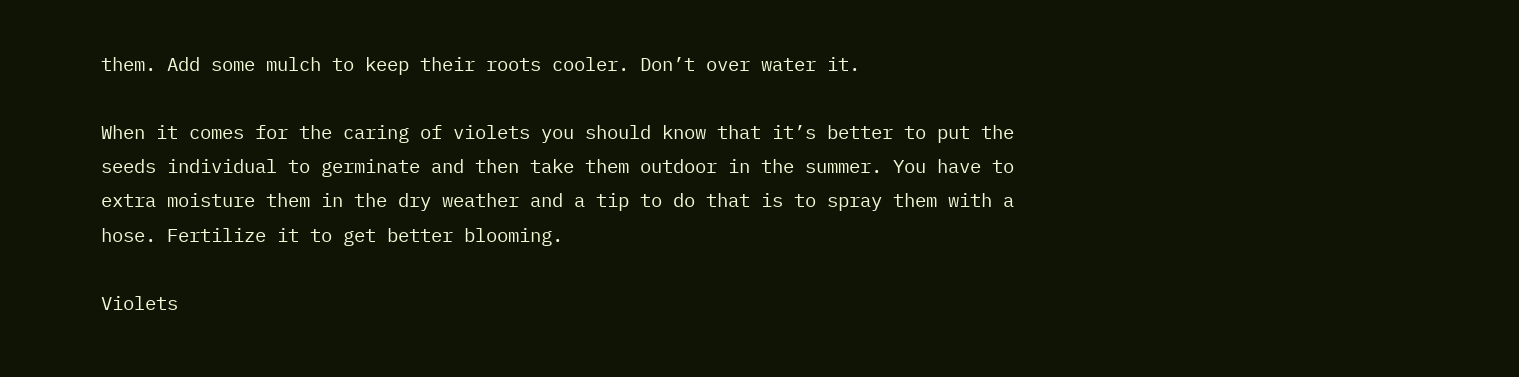them. Add some mulch to keep their roots cooler. Don’t over water it.

When it comes for the caring of violets you should know that it’s better to put the seeds individual to germinate and then take them outdoor in the summer. You have to extra moisture them in the dry weather and a tip to do that is to spray them with a hose. Fertilize it to get better blooming.

Violets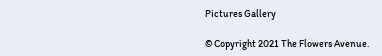Pictures Gallery

© Copyright 2021 The Flowers Avenue.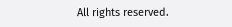All rights reserved.